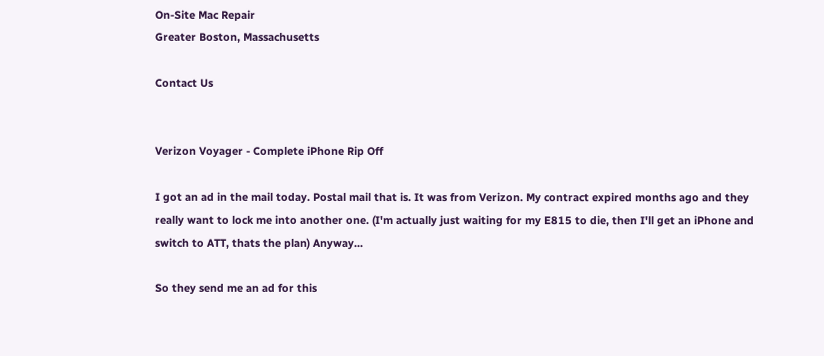On-Site Mac Repair
Greater Boston, Massachusetts

Contact Us


Verizon Voyager - Complete iPhone Rip Off

I got an ad in the mail today. Postal mail that is. It was from Verizon. My contract expired months ago and they really want to lock me into another one. (I'm actually just waiting for my E815 to die, then I'll get an iPhone and switch to ATT, thats the plan) Anyway...

So they send me an ad for this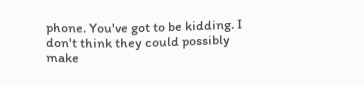phone. You've got to be kidding. I don't think they could possibly make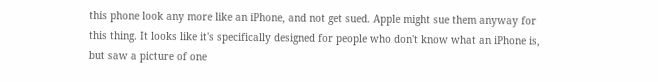this phone look any more like an iPhone, and not get sued. Apple might sue them anyway for this thing. It looks like it's specifically designed for people who don't know what an iPhone is, but saw a picture of one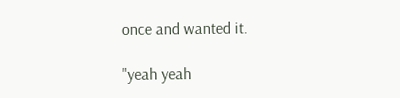once and wanted it.

"yeah yeah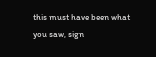this must have been what you saw, sign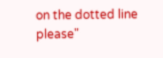on the dotted line please"